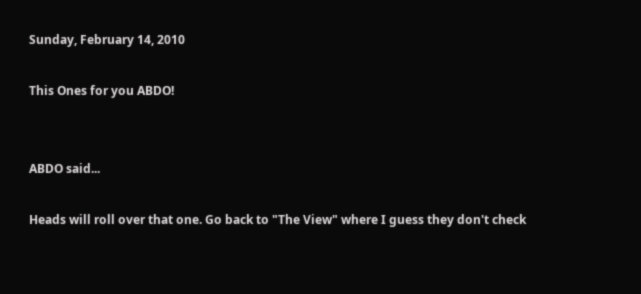Sunday, February 14, 2010

This Ones for you ABDO!


ABDO said...

Heads will roll over that one. Go back to "The View" where I guess they don't check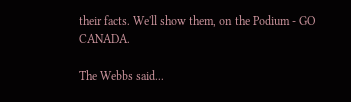their facts. We'll show them, on the Podium - GO CANADA.

The Webbs said...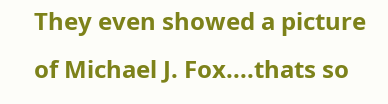They even showed a picture of Michael J. Fox....thats so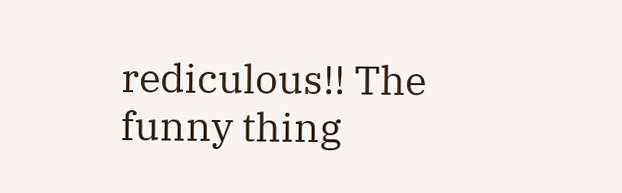rediculous!! The funny thing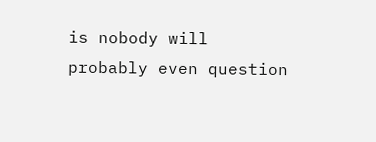is nobody will probably even question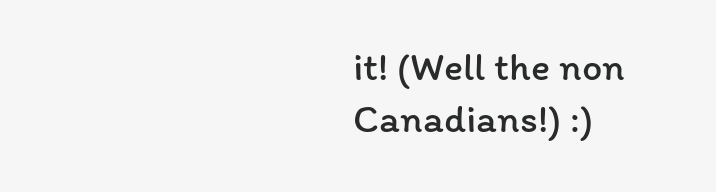it! (Well the non Canadians!) :)